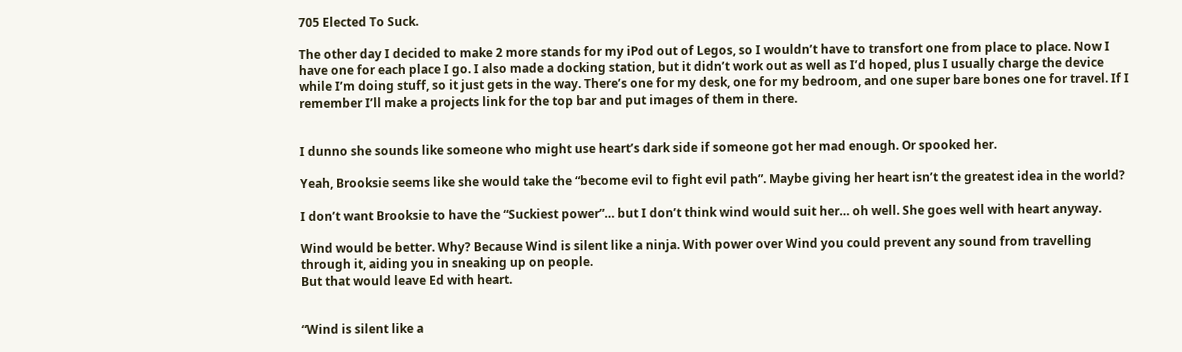705 Elected To Suck.

The other day I decided to make 2 more stands for my iPod out of Legos, so I wouldn’t have to transfort one from place to place. Now I have one for each place I go. I also made a docking station, but it didn’t work out as well as I’d hoped, plus I usually charge the device while I’m doing stuff, so it just gets in the way. There’s one for my desk, one for my bedroom, and one super bare bones one for travel. If I remember I’ll make a projects link for the top bar and put images of them in there.


I dunno she sounds like someone who might use heart’s dark side if someone got her mad enough. Or spooked her.

Yeah, Brooksie seems like she would take the “become evil to fight evil path”. Maybe giving her heart isn’t the greatest idea in the world?

I don’t want Brooksie to have the “Suckiest power”… but I don’t think wind would suit her… oh well. She goes well with heart anyway.

Wind would be better. Why? Because Wind is silent like a ninja. With power over Wind you could prevent any sound from travelling through it, aiding you in sneaking up on people.
But that would leave Ed with heart.


“Wind is silent like a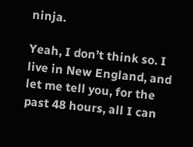ninja.

Yeah, I don’t think so. I live in New England, and let me tell you, for the past 48 hours, all I can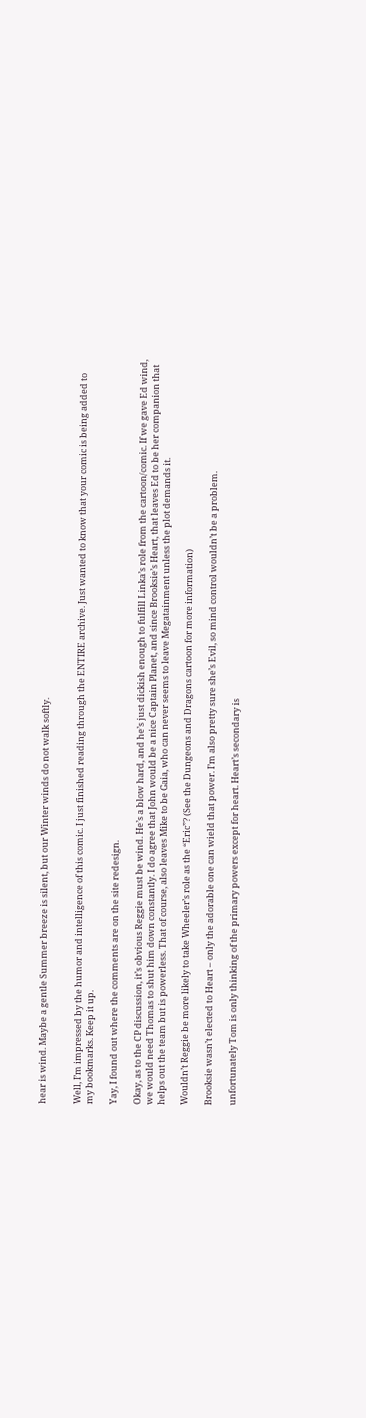hear is wind. Maybe a gentle Summer breeze is silent, but our Winter winds do not walk softly.


Well, I’m impressed by the humor and intelligence of this comic. I just finished reading through the ENTIRE archive. Just wanted to know that your comic is being added to my bookmarks. Keep it up.

Yay, I found out where the comments are on the site redesign.

Okay, as to the CP discussion, it’s obvious Reggie must be wind. He’s a blow hard, and he’s just dickish enough to fulfill Linka’s role from the cartoon/comic. If we gave Ed wind, we would need Thomas to shut him down constantly. I do agree that John would be a nice Captain Planet, and since Brooksie’s Heart, that leaves Ed to be her companion that helps out the team but is powerless. That of course, also leaves Mike to be Gaia, who can never seems to leave Megatainment unless the plot demands it.

Wouldn’t Reggie be more likely to take Wheeler’s role as the “Eric”? (See the Dungeons and Dragons cartoon for more information)

Brooksie wasn’t elected to Heart – only the adorable one can wield that power. I’m also pretty sure she’s Evil, so mind control wouldn’t be a problem.

unfortunately Tom is only thinking of the primary powers except for heart. Heart’s secondary is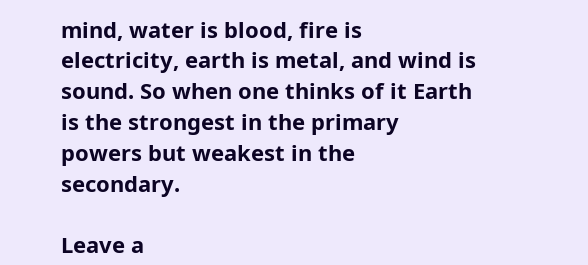mind, water is blood, fire is electricity, earth is metal, and wind is sound. So when one thinks of it Earth is the strongest in the primary powers but weakest in the secondary.

Leave a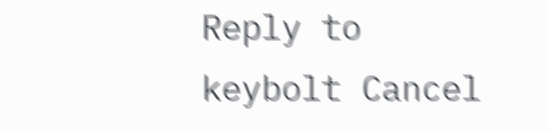Reply to keybolt Cancel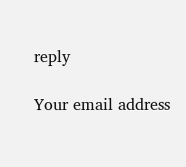reply

Your email address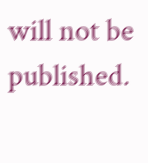will not be published.